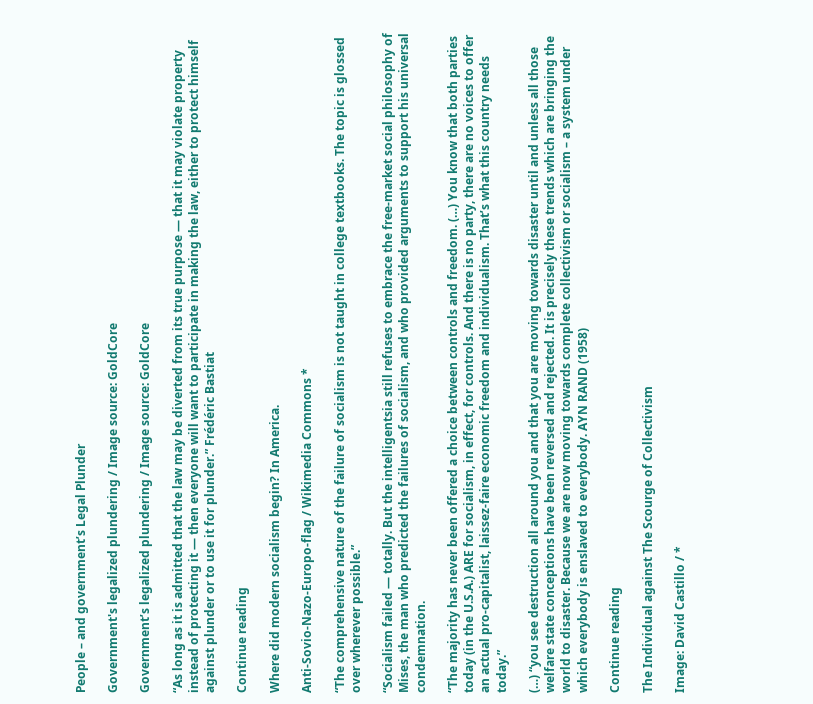People – and government’s Legal Plunder

Government's legalized plundering / Image source: GoldCore

Government’s legalized plundering / Image source: GoldCore

“As long as it is admitted that the law may be diverted from its true purpose — that it may violate property instead of protecting it — then everyone will want to participate in making the law, either to protect himself against plunder or to use it for plunder.” Frédéric Bastiat

Continue reading

Where did modern socialism begin? In America.

Anti-Sovio-Nazo-Europo-flag / Wikimedia Commons *

“The comprehensive nature of the failure of socialism is not taught in college textbooks. The topic is glossed over wherever possible.”

“Socialism failed — totally. But the intelligentsia still refuses to embrace the free-market social philosophy of Mises, the man who predicted the failures of socialism, and who provided arguments to support his universal condemnation.

“The majority has never been offered a choice between controls and freedom. (…) You know that both parties today (in the U.S.A.) ARE for socialism, in effect, for controls. And there is no party, there are no voices to offer an actual pro-capitalist, laissez-faire economic freedom and individualism. That’s what this country needs today.”

(…) “you see destruction all around you and that you are moving towards disaster until and unless all those welfare state conceptions have been reversed and rejected. It is precisely these trends which are bringing the world to disaster. Because we are now moving towards complete collectivism or socialism – a system under which everybody is enslaved to everybody. AYN RAND (1958)

Continue reading

The Individual against The Scourge of Collectivism

Image: David Castillo / *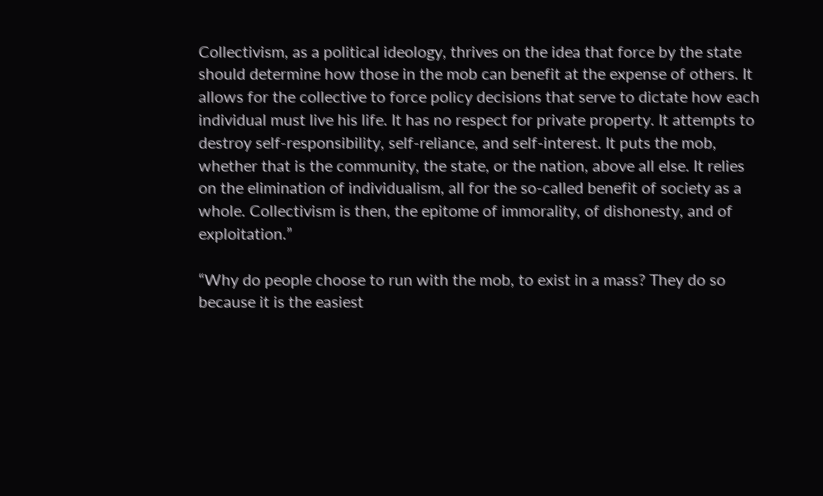Collectivism, as a political ideology, thrives on the idea that force by the state should determine how those in the mob can benefit at the expense of others. It allows for the collective to force policy decisions that serve to dictate how each individual must live his life. It has no respect for private property. It attempts to destroy self-responsibility, self-reliance, and self-interest. It puts the mob, whether that is the community, the state, or the nation, above all else. It relies on the elimination of individualism, all for the so-called benefit of society as a whole. Collectivism is then, the epitome of immorality, of dishonesty, and of exploitation.”

“Why do people choose to run with the mob, to exist in a mass? They do so because it is the easiest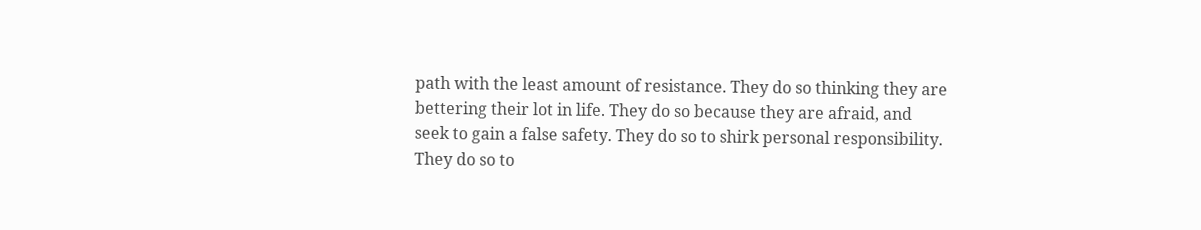path with the least amount of resistance. They do so thinking they are bettering their lot in life. They do so because they are afraid, and seek to gain a false safety. They do so to shirk personal responsibility. They do so to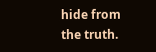hide from the truth.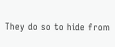They do so to hide from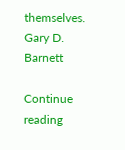themselves. Gary D. Barnett

Continue reading